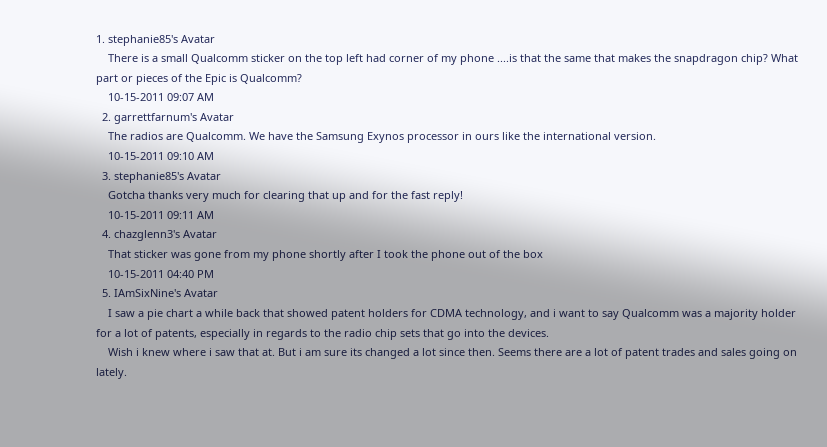1. stephanie85's Avatar
    There is a small Qualcomm sticker on the top left had corner of my phone ....is that the same that makes the snapdragon chip? What part or pieces of the Epic is Qualcomm?
    10-15-2011 09:07 AM
  2. garrettfarnum's Avatar
    The radios are Qualcomm. We have the Samsung Exynos processor in ours like the international version.
    10-15-2011 09:10 AM
  3. stephanie85's Avatar
    Gotcha thanks very much for clearing that up and for the fast reply!
    10-15-2011 09:11 AM
  4. chazglenn3's Avatar
    That sticker was gone from my phone shortly after I took the phone out of the box
    10-15-2011 04:40 PM
  5. IAmSixNine's Avatar
    I saw a pie chart a while back that showed patent holders for CDMA technology, and i want to say Qualcomm was a majority holder for a lot of patents, especially in regards to the radio chip sets that go into the devices.
    Wish i knew where i saw that at. But i am sure its changed a lot since then. Seems there are a lot of patent trades and sales going on lately.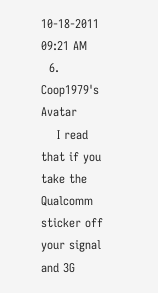10-18-2011 09:21 AM
  6. Coop1979's Avatar
    I read that if you take the Qualcomm sticker off your signal and 3G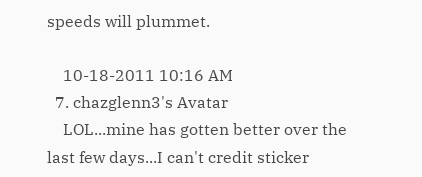speeds will plummet.

    10-18-2011 10:16 AM
  7. chazglenn3's Avatar
    LOL...mine has gotten better over the last few days...I can't credit sticker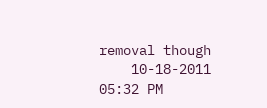removal though
    10-18-2011 05:32 PM